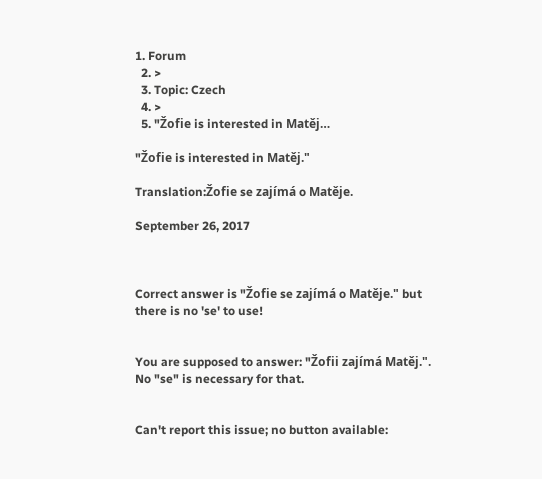1. Forum
  2. >
  3. Topic: Czech
  4. >
  5. "Žofie is interested in Matěj…

"Žofie is interested in Matěj."

Translation:Žofie se zajímá o Matěje.

September 26, 2017



Correct answer is "Žofie se zajímá o Matěje." but there is no 'se' to use!


You are supposed to answer: "Žofii zajímá Matěj.". No "se" is necessary for that.


Can't report this issue; no button available: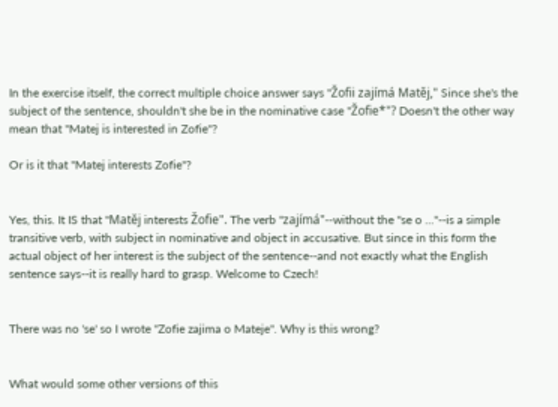In the exercise itself, the correct multiple choice answer says "Žofii zajímá Matěj," Since she's the subject of the sentence, shouldn't she be in the nominative case "Žofie*"? Doesn't the other way mean that "Matej is interested in Zofie"?

Or is it that "Matej interests Zofie"?


Yes, this. It IS that "Matěj interests Žofie". The verb "zajímá"--without the "se o ..."--is a simple transitive verb, with subject in nominative and object in accusative. But since in this form the actual object of her interest is the subject of the sentence--and not exactly what the English sentence says--it is really hard to grasp. Welcome to Czech!


There was no 'se' so I wrote "Zofie zajima o Mateje". Why is this wrong?


What would some other versions of this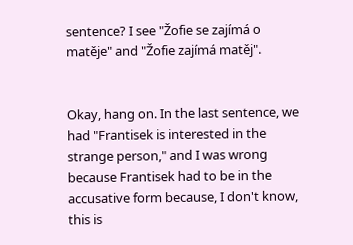sentence? I see "Žofie se zajímá o matěje" and "Žofie zajímá matěj".


Okay, hang on. In the last sentence, we had "Frantisek is interested in the strange person," and I was wrong because Frantisek had to be in the accusative form because, I don't know, this is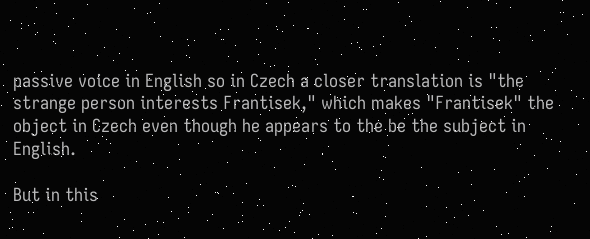passive voice in English so in Czech a closer translation is "the strange person interests Frantisek," which makes "Frantisek" the object in Czech even though he appears to the be the subject in English.

But in this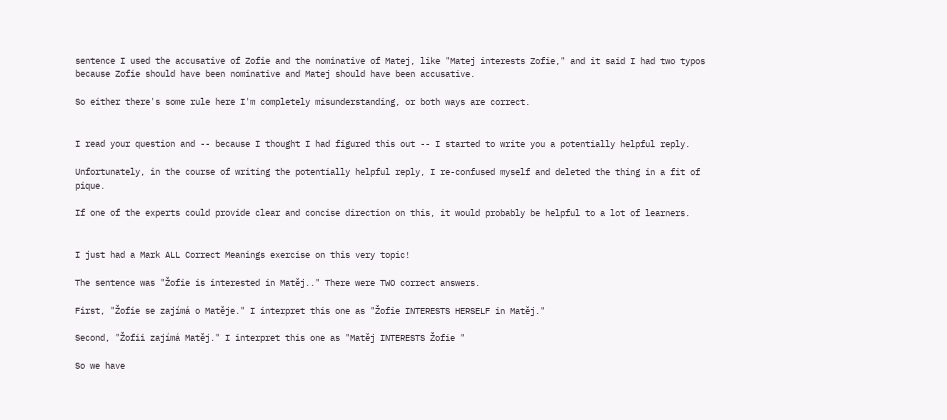sentence I used the accusative of Zofie and the nominative of Matej, like "Matej interests Zofie," and it said I had two typos because Zofie should have been nominative and Matej should have been accusative.

So either there's some rule here I'm completely misunderstanding, or both ways are correct.


I read your question and -- because I thought I had figured this out -- I started to write you a potentially helpful reply.

Unfortunately, in the course of writing the potentially helpful reply, I re-confused myself and deleted the thing in a fit of pique.

If one of the experts could provide clear and concise direction on this, it would probably be helpful to a lot of learners.


I just had a Mark ALL Correct Meanings exercise on this very topic!

The sentence was "Žofie is interested in Matěj.." There were TWO correct answers.

First, "Žofie se zajímá o Matěje." I interpret this one as "Žofie INTERESTS HERSELF in Matěj."

Second, "Žofii zajímá Matěj." I interpret this one as "Matěj INTERESTS Žofie "

So we have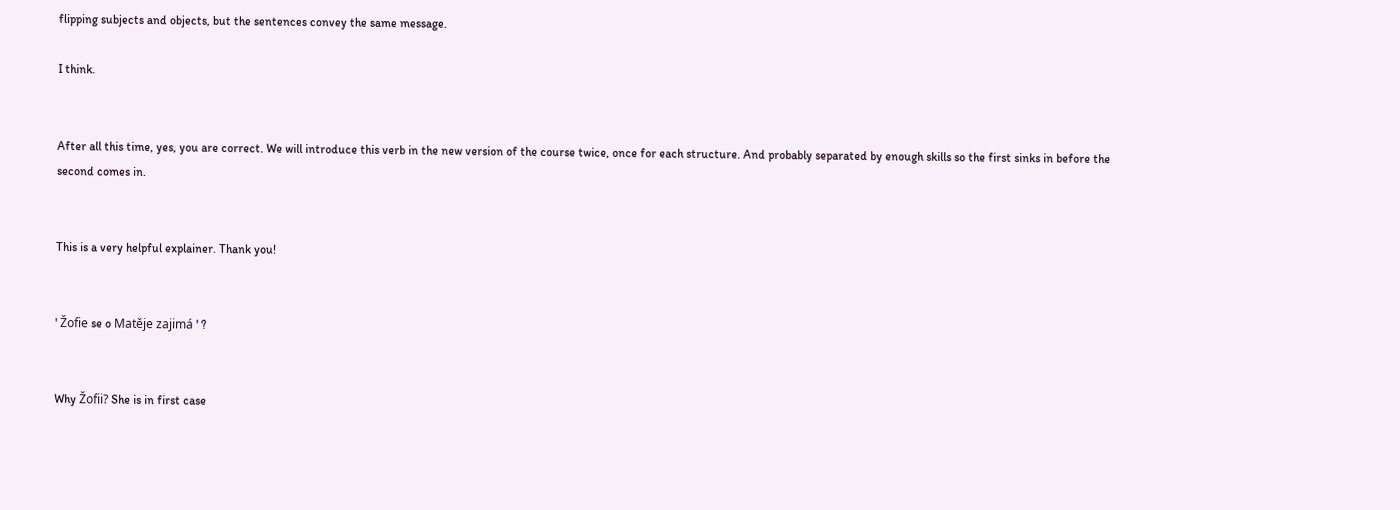flipping subjects and objects, but the sentences convey the same message.

I think.


After all this time, yes, you are correct. We will introduce this verb in the new version of the course twice, once for each structure. And probably separated by enough skills so the first sinks in before the second comes in.


This is a very helpful explainer. Thank you!


' Žofie se o Matěje zajimá ' ?


Why Žofii? She is in first case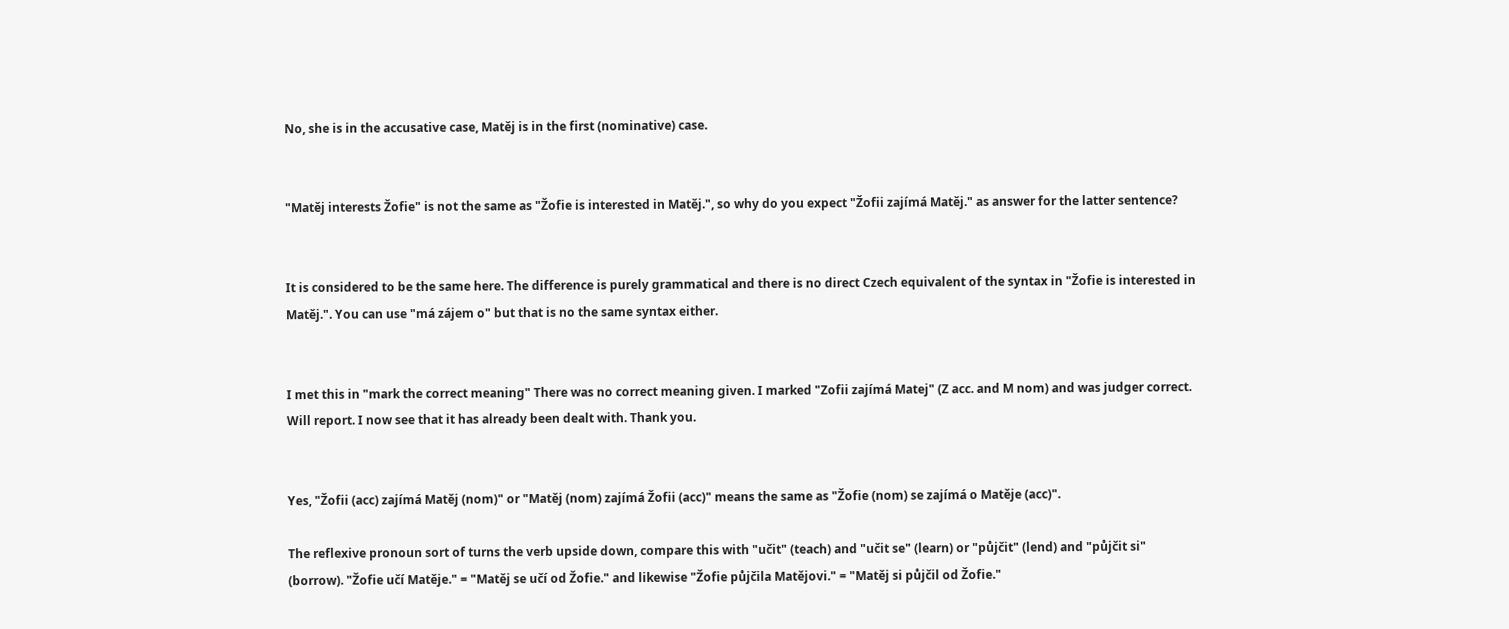No, she is in the accusative case, Matěj is in the first (nominative) case.


"Matěj interests Žofie" is not the same as "Žofie is interested in Matěj.", so why do you expect "Žofii zajímá Matěj." as answer for the latter sentence?


It is considered to be the same here. The difference is purely grammatical and there is no direct Czech equivalent of the syntax in "Žofie is interested in Matěj.". You can use "má zájem o" but that is no the same syntax either.


I met this in "mark the correct meaning" There was no correct meaning given. I marked "Zofii zajímá Matej" (Z acc. and M nom) and was judger correct. Will report. I now see that it has already been dealt with. Thank you.


Yes, "Žofii (acc) zajímá Matěj (nom)" or "Matěj (nom) zajímá Žofii (acc)" means the same as "Žofie (nom) se zajímá o Matěje (acc)".

The reflexive pronoun sort of turns the verb upside down, compare this with "učit" (teach) and "učit se" (learn) or "půjčit" (lend) and "půjčit si" (borrow). "Žofie učí Matěje." = "Matěj se učí od Žofie." and likewise "Žofie půjčila Matějovi." = "Matěj si půjčil od Žofie."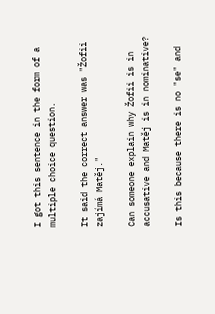I got this sentence in the form of a multiple choice question.

It said the correct answer was "Žofii zajímá Matěj."

Can someone explain why Žofii is in accusative and Matěj is in nominative?

Is this because there is no "se" and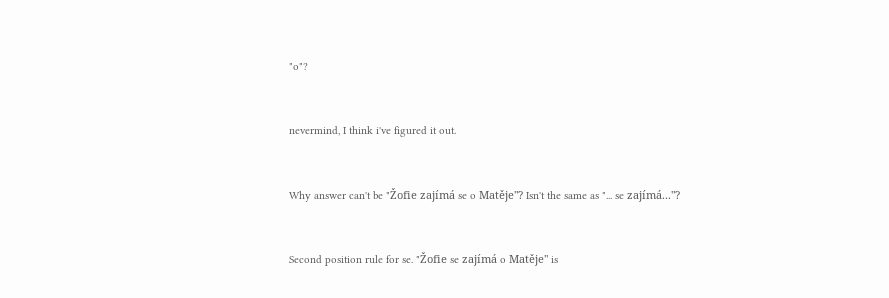"o"?


nevermind, I think i've figured it out.


Why answer can't be "Žofie zajímá se o Matěje"? Isn't the same as "... se zajímá..."?


Second position rule for se. "Žofie se zajímá o Matěje" is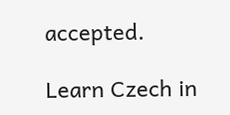accepted.

Learn Czech in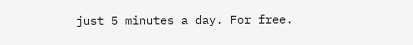just 5 minutes a day. For free.